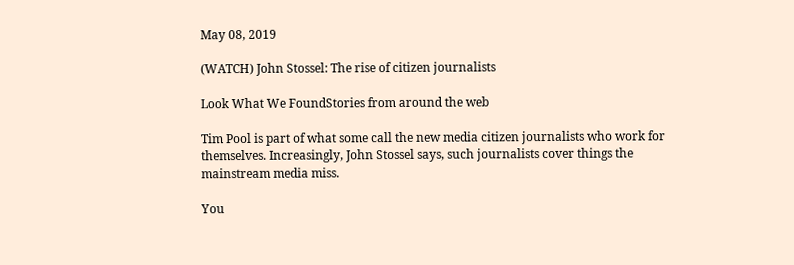May 08, 2019

(WATCH) John Stossel: The rise of citizen journalists

Look What We FoundStories from around the web

Tim Pool is part of what some call the new media citizen journalists who work for themselves. Increasingly, John Stossel says, such journalists cover things the mainstream media miss.

You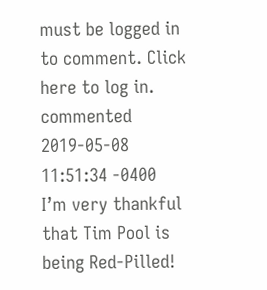must be logged in to comment. Click here to log in.
commented 2019-05-08 11:51:34 -0400
I’m very thankful that Tim Pool is being Red-Pilled!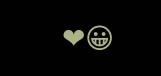❤😀